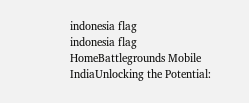indonesia flag
indonesia flag
HomeBattlegrounds Mobile IndiaUnlocking the Potential: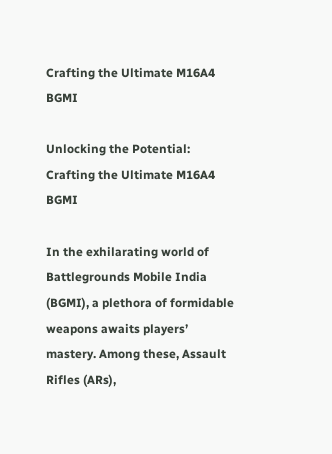Crafting the Ultimate M16A4 BGMI

Unlocking the Potential: Crafting the Ultimate M16A4 BGMI

In the exhilarating world of Battlegrounds Mobile India (BGMI), a plethora of formidable weapons awaits players’ mastery. Among these, Assault Rifles (ARs),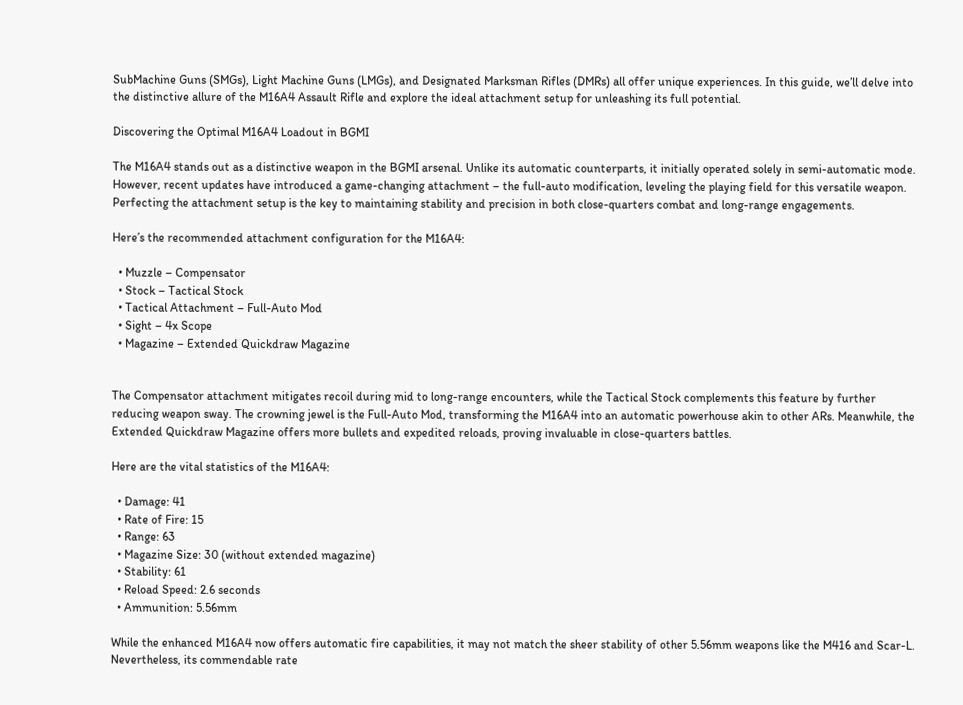SubMachine Guns (SMGs), Light Machine Guns (LMGs), and Designated Marksman Rifles (DMRs) all offer unique experiences. In this guide, we’ll delve into the distinctive allure of the M16A4 Assault Rifle and explore the ideal attachment setup for unleashing its full potential.

Discovering the Optimal M16A4 Loadout in BGMI

The M16A4 stands out as a distinctive weapon in the BGMI arsenal. Unlike its automatic counterparts, it initially operated solely in semi-automatic mode. However, recent updates have introduced a game-changing attachment – the full-auto modification, leveling the playing field for this versatile weapon. Perfecting the attachment setup is the key to maintaining stability and precision in both close-quarters combat and long-range engagements.

Here’s the recommended attachment configuration for the M16A4:

  • Muzzle – Compensator
  • Stock – Tactical Stock
  • Tactical Attachment – Full-Auto Mod
  • Sight – 4x Scope
  • Magazine – Extended Quickdraw Magazine


The Compensator attachment mitigates recoil during mid to long-range encounters, while the Tactical Stock complements this feature by further reducing weapon sway. The crowning jewel is the Full-Auto Mod, transforming the M16A4 into an automatic powerhouse akin to other ARs. Meanwhile, the Extended Quickdraw Magazine offers more bullets and expedited reloads, proving invaluable in close-quarters battles.

Here are the vital statistics of the M16A4:

  • Damage: 41
  • Rate of Fire: 15
  • Range: 63
  • Magazine Size: 30 (without extended magazine)
  • Stability: 61
  • Reload Speed: 2.6 seconds
  • Ammunition: 5.56mm

While the enhanced M16A4 now offers automatic fire capabilities, it may not match the sheer stability of other 5.56mm weapons like the M416 and Scar-L. Nevertheless, its commendable rate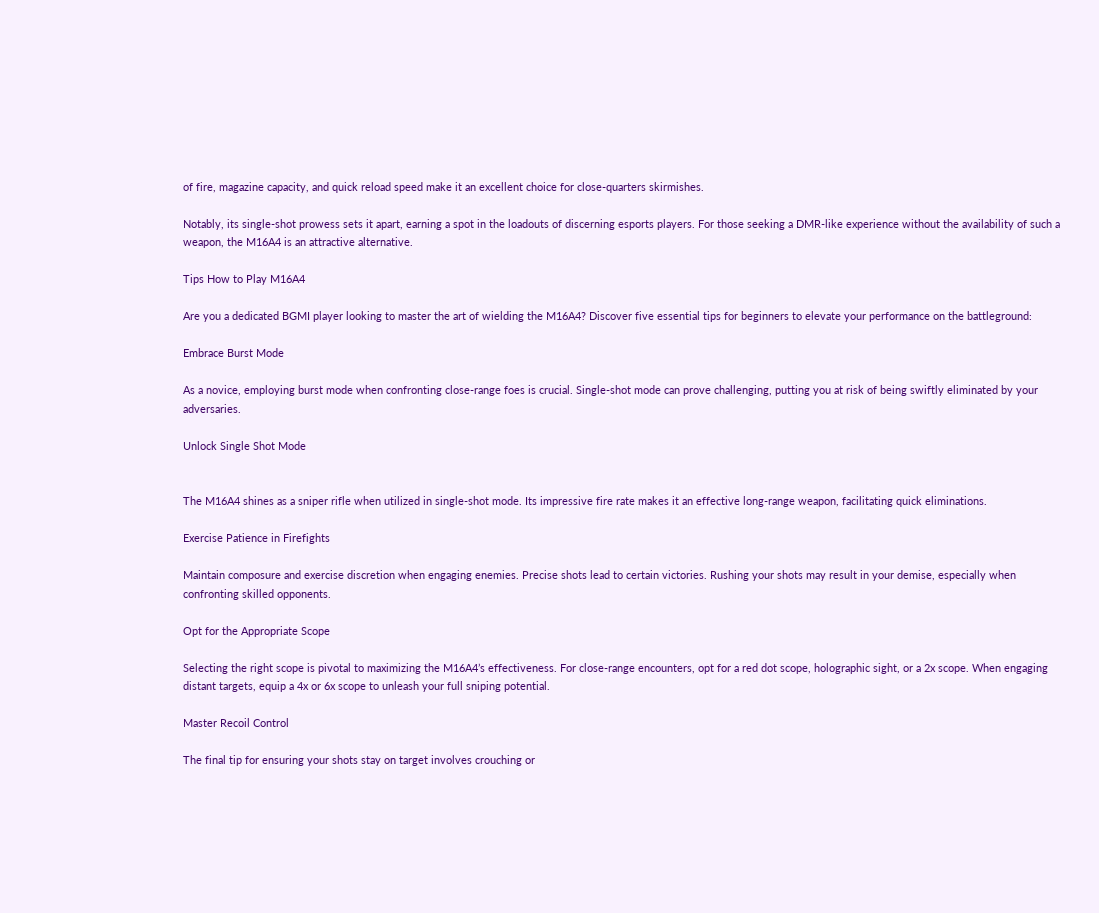of fire, magazine capacity, and quick reload speed make it an excellent choice for close-quarters skirmishes.

Notably, its single-shot prowess sets it apart, earning a spot in the loadouts of discerning esports players. For those seeking a DMR-like experience without the availability of such a weapon, the M16A4 is an attractive alternative.

Tips How to Play M16A4

Are you a dedicated BGMI player looking to master the art of wielding the M16A4? Discover five essential tips for beginners to elevate your performance on the battleground:

Embrace Burst Mode

As a novice, employing burst mode when confronting close-range foes is crucial. Single-shot mode can prove challenging, putting you at risk of being swiftly eliminated by your adversaries.

Unlock Single Shot Mode


The M16A4 shines as a sniper rifle when utilized in single-shot mode. Its impressive fire rate makes it an effective long-range weapon, facilitating quick eliminations.

Exercise Patience in Firefights

Maintain composure and exercise discretion when engaging enemies. Precise shots lead to certain victories. Rushing your shots may result in your demise, especially when confronting skilled opponents.

Opt for the Appropriate Scope

Selecting the right scope is pivotal to maximizing the M16A4’s effectiveness. For close-range encounters, opt for a red dot scope, holographic sight, or a 2x scope. When engaging distant targets, equip a 4x or 6x scope to unleash your full sniping potential.

Master Recoil Control

The final tip for ensuring your shots stay on target involves crouching or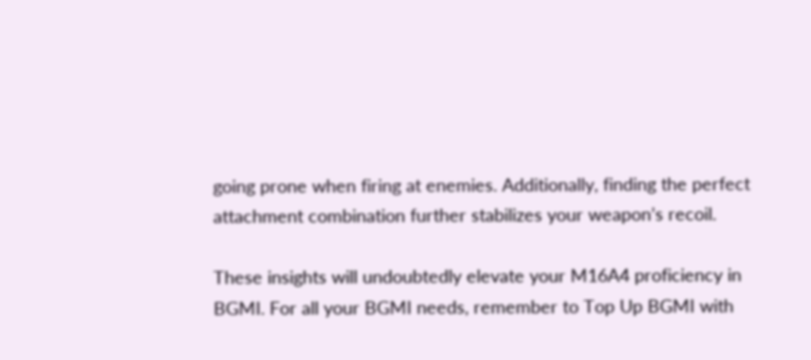going prone when firing at enemies. Additionally, finding the perfect attachment combination further stabilizes your weapon’s recoil.

These insights will undoubtedly elevate your M16A4 proficiency in BGMI. For all your BGMI needs, remember to Top Up BGMI with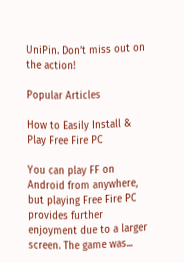UniPin. Don’t miss out on the action!

Popular Articles

How to Easily Install & Play Free Fire PC

You can play FF on Android from anywhere, but playing Free Fire PC provides further enjoyment due to a larger screen. The game was...